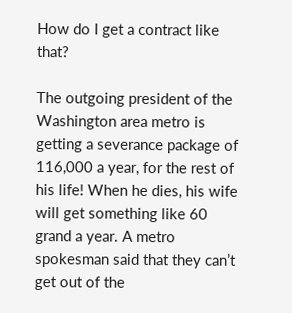How do I get a contract like that?

The outgoing president of the Washington area metro is getting a severance package of 116,000 a year, for the rest of his life! When he dies, his wife will get something like 60 grand a year. A metro spokesman said that they can’t get out of the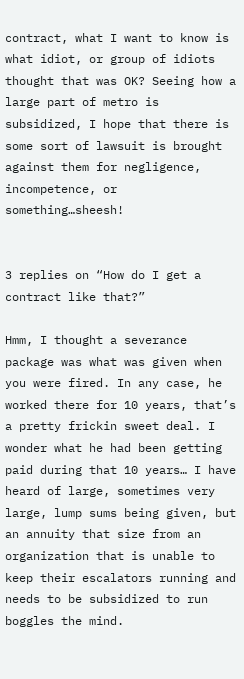contract, what I want to know is what idiot, or group of idiots thought that was OK? Seeing how a large part of metro is subsidized, I hope that there is some sort of lawsuit is brought against them for negligence, incompetence, or something…sheesh!


3 replies on “How do I get a contract like that?”

Hmm, I thought a severance package was what was given when you were fired. In any case, he worked there for 10 years, that’s a pretty frickin sweet deal. I wonder what he had been getting paid during that 10 years… I have heard of large, sometimes very large, lump sums being given, but an annuity that size from an organization that is unable to keep their escalators running and needs to be subsidized to run boggles the mind.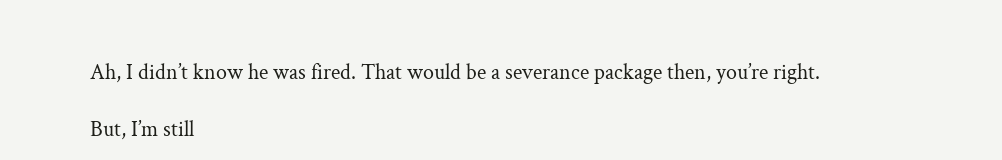Ah, I didn’t know he was fired. That would be a severance package then, you’re right.

But, I’m still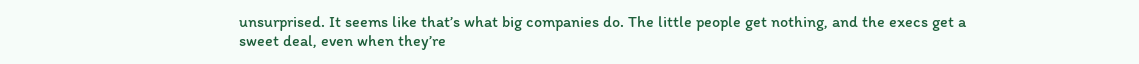unsurprised. It seems like that’s what big companies do. The little people get nothing, and the execs get a sweet deal, even when they’re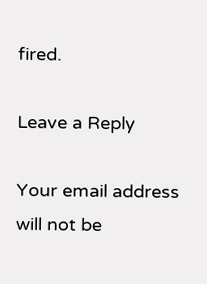fired.

Leave a Reply

Your email address will not be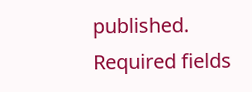published. Required fields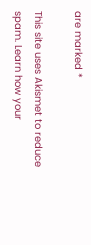are marked *

This site uses Akismet to reduce spam. Learn how your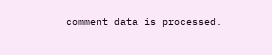comment data is processed.